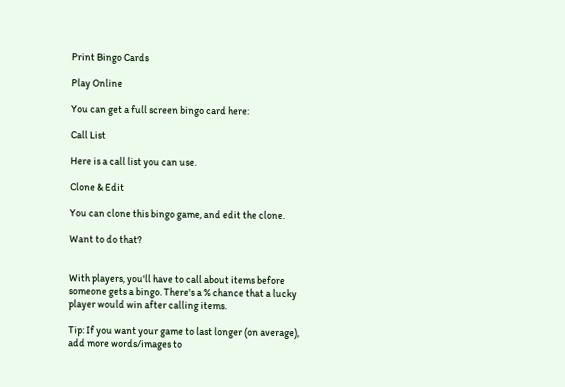Print Bingo Cards

Play Online

You can get a full screen bingo card here:

Call List

Here is a call list you can use.

Clone & Edit

You can clone this bingo game, and edit the clone.

Want to do that?


With players, you'll have to call about items before someone gets a bingo. There's a % chance that a lucky player would win after calling items.

Tip: If you want your game to last longer (on average), add more words/images to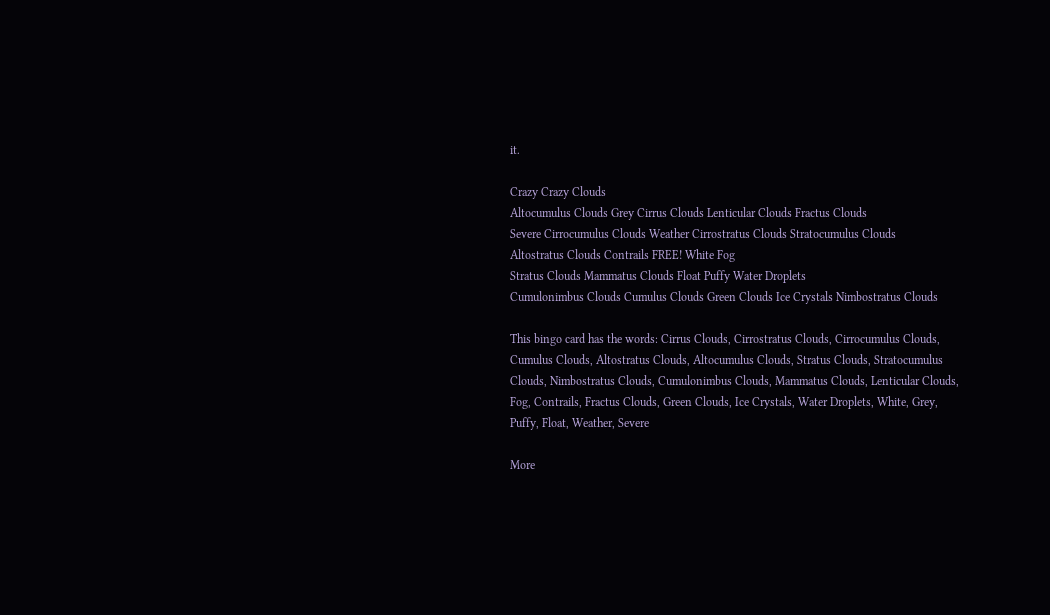it.

Crazy Crazy Clouds
Altocumulus Clouds Grey Cirrus Clouds Lenticular Clouds Fractus Clouds
Severe Cirrocumulus Clouds Weather Cirrostratus Clouds Stratocumulus Clouds
Altostratus Clouds Contrails FREE! White Fog
Stratus Clouds Mammatus Clouds Float Puffy Water Droplets
Cumulonimbus Clouds Cumulus Clouds Green Clouds Ice Crystals Nimbostratus Clouds

This bingo card has the words: Cirrus Clouds, Cirrostratus Clouds, Cirrocumulus Clouds, Cumulus Clouds, Altostratus Clouds, Altocumulus Clouds, Stratus Clouds, Stratocumulus Clouds, Nimbostratus Clouds, Cumulonimbus Clouds, Mammatus Clouds, Lenticular Clouds, Fog, Contrails, Fractus Clouds, Green Clouds, Ice Crystals, Water Droplets, White, Grey, Puffy, Float, Weather, Severe

More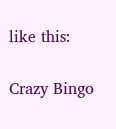like this:

Crazy Bingo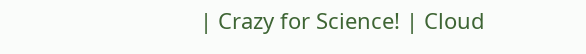| Crazy for Science! | Cloud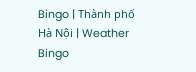Bingo | Thành phố Hà Nội | Weather Bingo